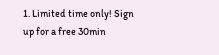1. Limited time only! Sign up for a free 30min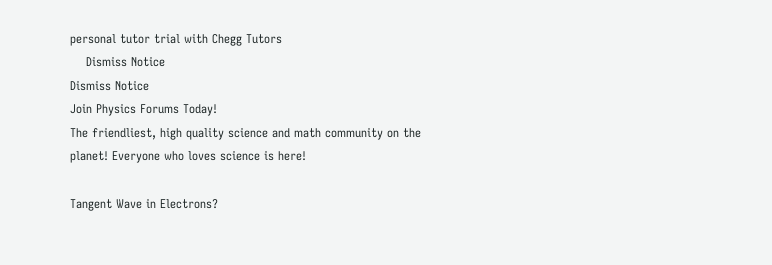personal tutor trial with Chegg Tutors
    Dismiss Notice
Dismiss Notice
Join Physics Forums Today!
The friendliest, high quality science and math community on the planet! Everyone who loves science is here!

Tangent Wave in Electrons?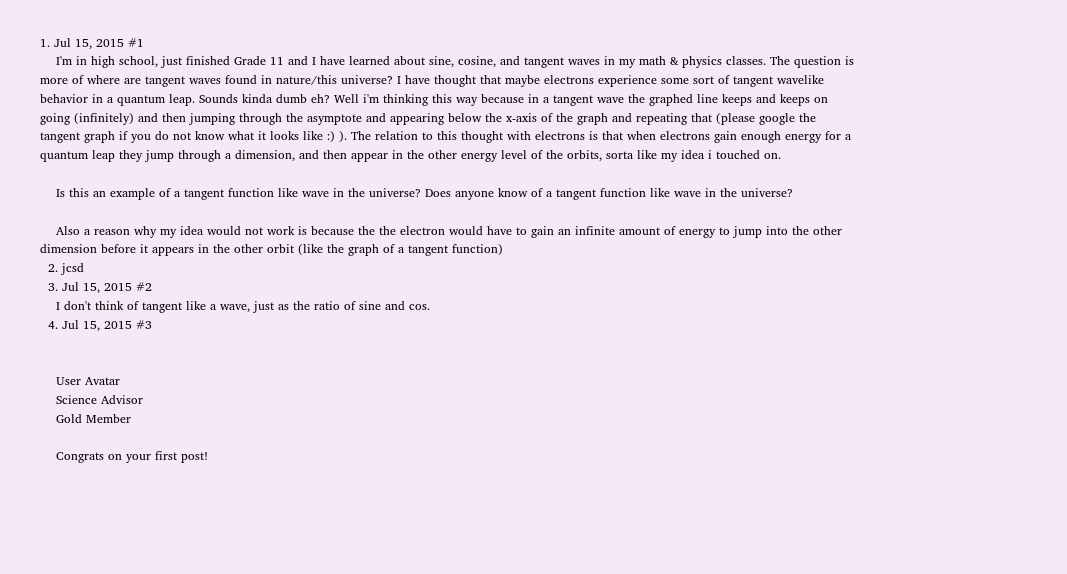1. Jul 15, 2015 #1
    I'm in high school, just finished Grade 11 and I have learned about sine, cosine, and tangent waves in my math & physics classes. The question is more of where are tangent waves found in nature/this universe? I have thought that maybe electrons experience some sort of tangent wavelike behavior in a quantum leap. Sounds kinda dumb eh? Well i'm thinking this way because in a tangent wave the graphed line keeps and keeps on going (infinitely) and then jumping through the asymptote and appearing below the x-axis of the graph and repeating that (please google the tangent graph if you do not know what it looks like :) ). The relation to this thought with electrons is that when electrons gain enough energy for a quantum leap they jump through a dimension, and then appear in the other energy level of the orbits, sorta like my idea i touched on.

    Is this an example of a tangent function like wave in the universe? Does anyone know of a tangent function like wave in the universe?

    Also a reason why my idea would not work is because the the electron would have to gain an infinite amount of energy to jump into the other dimension before it appears in the other orbit (like the graph of a tangent function)
  2. jcsd
  3. Jul 15, 2015 #2
    I don't think of tangent like a wave, just as the ratio of sine and cos.
  4. Jul 15, 2015 #3


    User Avatar
    Science Advisor
    Gold Member

    Congrats on your first post!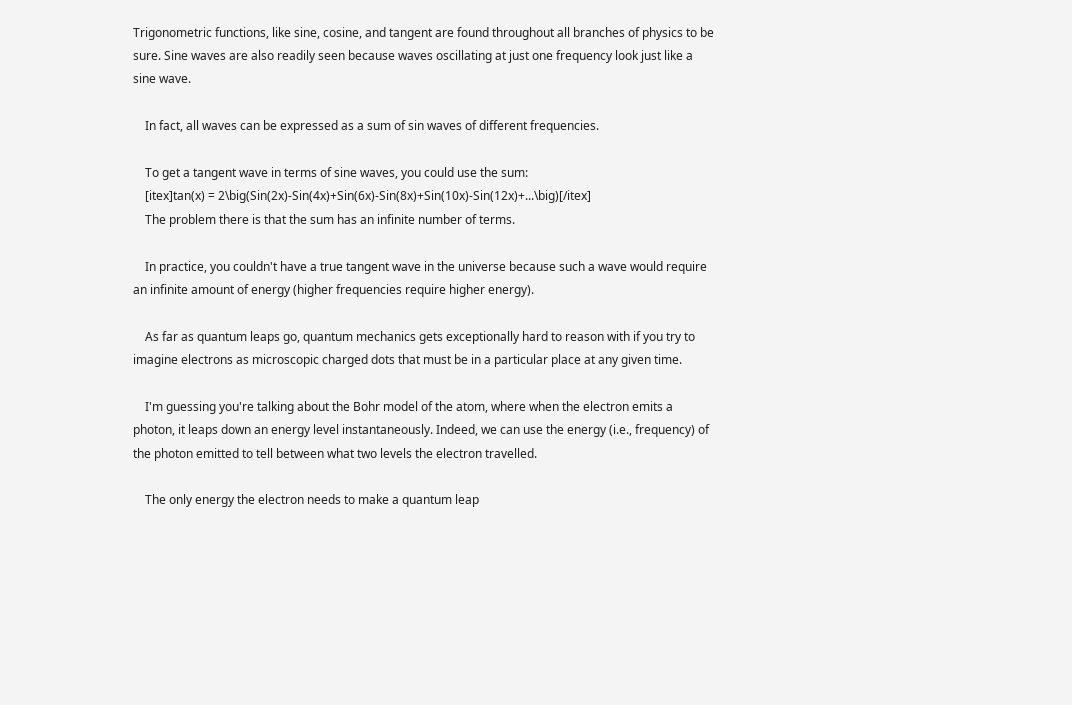Trigonometric functions, like sine, cosine, and tangent are found throughout all branches of physics to be sure. Sine waves are also readily seen because waves oscillating at just one frequency look just like a sine wave.

    In fact, all waves can be expressed as a sum of sin waves of different frequencies.

    To get a tangent wave in terms of sine waves, you could use the sum:
    [itex]tan(x) = 2\big(Sin(2x)-Sin(4x)+Sin(6x)-Sin(8x)+Sin(10x)-Sin(12x)+...\big)[/itex]
    The problem there is that the sum has an infinite number of terms.

    In practice, you couldn't have a true tangent wave in the universe because such a wave would require an infinite amount of energy (higher frequencies require higher energy).

    As far as quantum leaps go, quantum mechanics gets exceptionally hard to reason with if you try to imagine electrons as microscopic charged dots that must be in a particular place at any given time.

    I'm guessing you're talking about the Bohr model of the atom, where when the electron emits a photon, it leaps down an energy level instantaneously. Indeed, we can use the energy (i.e., frequency) of the photon emitted to tell between what two levels the electron travelled.

    The only energy the electron needs to make a quantum leap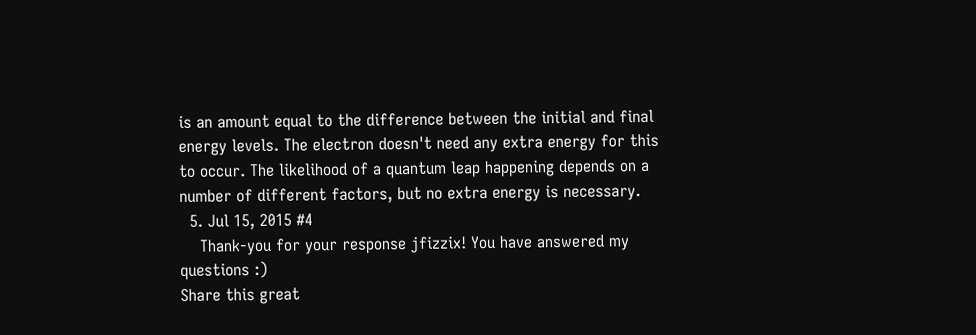is an amount equal to the difference between the initial and final energy levels. The electron doesn't need any extra energy for this to occur. The likelihood of a quantum leap happening depends on a number of different factors, but no extra energy is necessary.
  5. Jul 15, 2015 #4
    Thank-you for your response jfizzix! You have answered my questions :)
Share this great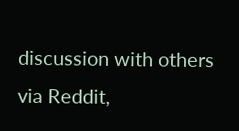discussion with others via Reddit,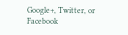Google+, Twitter, or Facebook